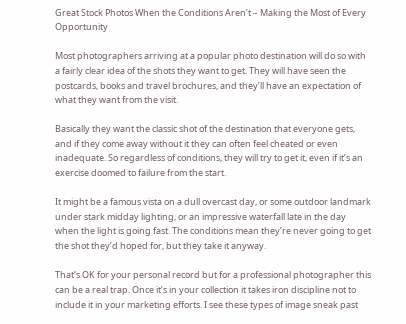Great Stock Photos When the Conditions Aren’t – Making the Most of Every Opportunity

Most photographers arriving at a popular photo destination will do so with a fairly clear idea of the shots they want to get. They will have seen the postcards, books and travel brochures, and they’ll have an expectation of what they want from the visit.

Basically they want the classic shot of the destination that everyone gets, and if they come away without it they can often feel cheated or even inadequate. So regardless of conditions, they will try to get it, even if it’s an exercise doomed to failure from the start.

It might be a famous vista on a dull overcast day, or some outdoor landmark under stark midday lighting, or an impressive waterfall late in the day when the light is going fast. The conditions mean they’re never going to get the shot they’d hoped for, but they take it anyway.

That’s OK for your personal record but for a professional photographer this can be a real trap. Once it’s in your collection it takes iron discipline not to include it in your marketing efforts. I see these types of image sneak past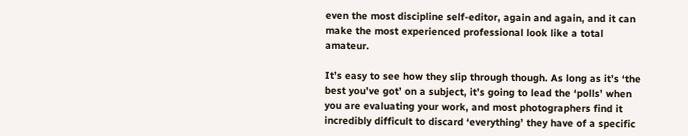even the most discipline self-editor, again and again, and it can make the most experienced professional look like a total amateur.

It’s easy to see how they slip through though. As long as it’s ‘the best you’ve got’ on a subject, it’s going to lead the ‘polls’ when you are evaluating your work, and most photographers find it incredibly difficult to discard ‘everything’ they have of a specific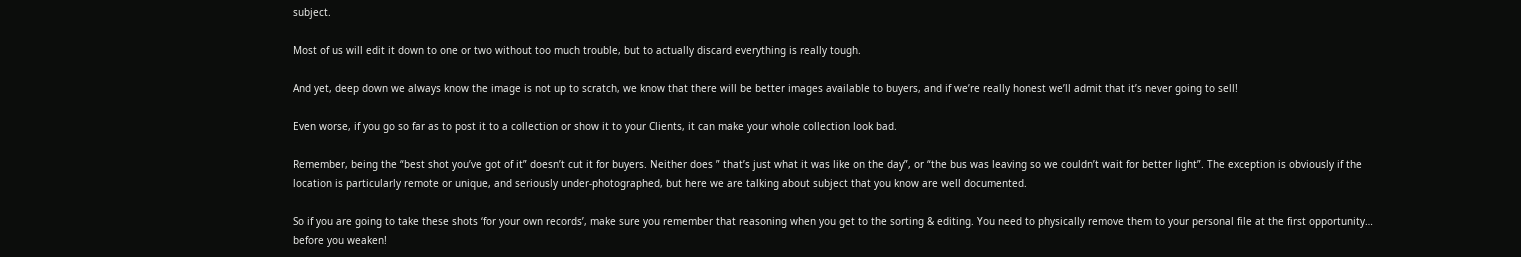subject.

Most of us will edit it down to one or two without too much trouble, but to actually discard everything is really tough.

And yet, deep down we always know the image is not up to scratch, we know that there will be better images available to buyers, and if we’re really honest we’ll admit that it’s never going to sell!

Even worse, if you go so far as to post it to a collection or show it to your Clients, it can make your whole collection look bad.

Remember, being the “best shot you’ve got of it” doesn’t cut it for buyers. Neither does ” that’s just what it was like on the day”, or “the bus was leaving so we couldn’t wait for better light”. The exception is obviously if the location is particularly remote or unique, and seriously under-photographed, but here we are talking about subject that you know are well documented.

So if you are going to take these shots ‘for your own records’, make sure you remember that reasoning when you get to the sorting & editing. You need to physically remove them to your personal file at the first opportunity… before you weaken!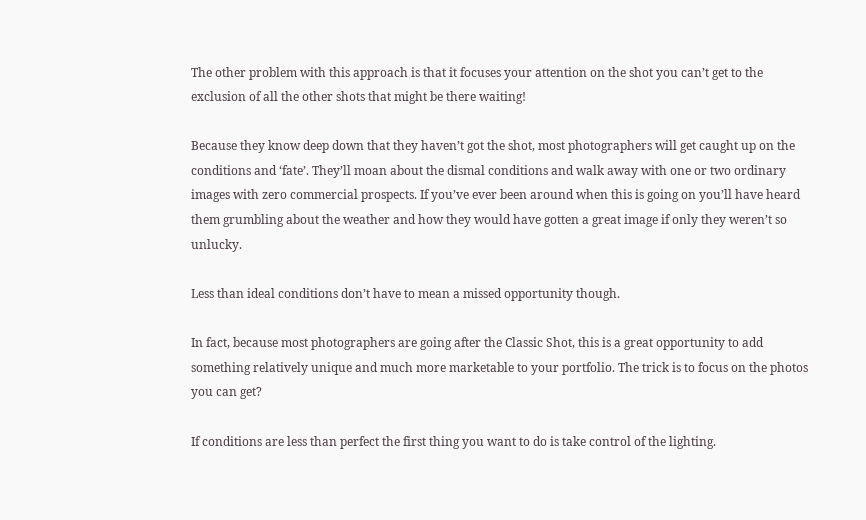The other problem with this approach is that it focuses your attention on the shot you can’t get to the exclusion of all the other shots that might be there waiting!

Because they know deep down that they haven’t got the shot, most photographers will get caught up on the conditions and ‘fate’. They’ll moan about the dismal conditions and walk away with one or two ordinary images with zero commercial prospects. If you’ve ever been around when this is going on you’ll have heard them grumbling about the weather and how they would have gotten a great image if only they weren’t so unlucky.

Less than ideal conditions don’t have to mean a missed opportunity though.

In fact, because most photographers are going after the Classic Shot, this is a great opportunity to add something relatively unique and much more marketable to your portfolio. The trick is to focus on the photos you can get?

If conditions are less than perfect the first thing you want to do is take control of the lighting.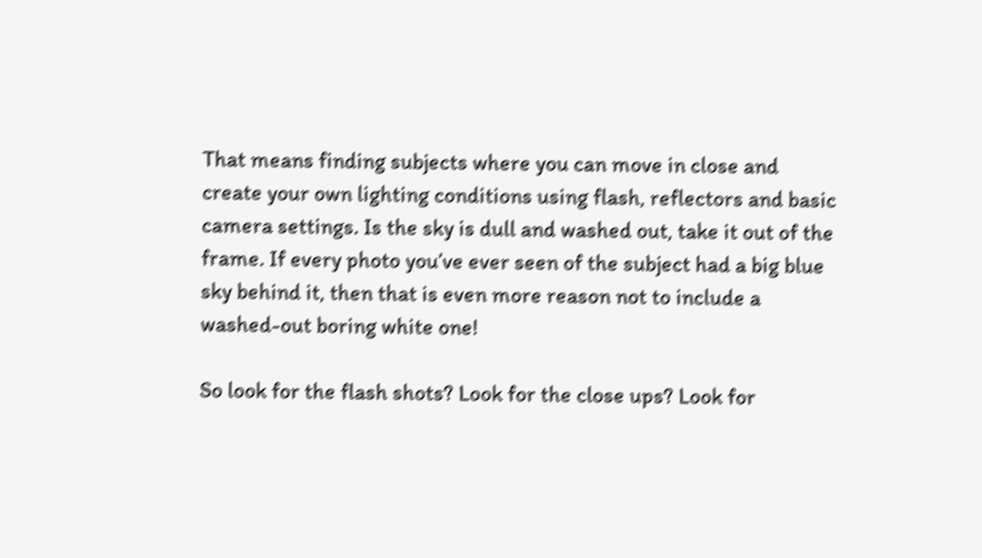That means finding subjects where you can move in close and create your own lighting conditions using flash, reflectors and basic camera settings. Is the sky is dull and washed out, take it out of the frame. If every photo you’ve ever seen of the subject had a big blue sky behind it, then that is even more reason not to include a washed-out boring white one!

So look for the flash shots? Look for the close ups? Look for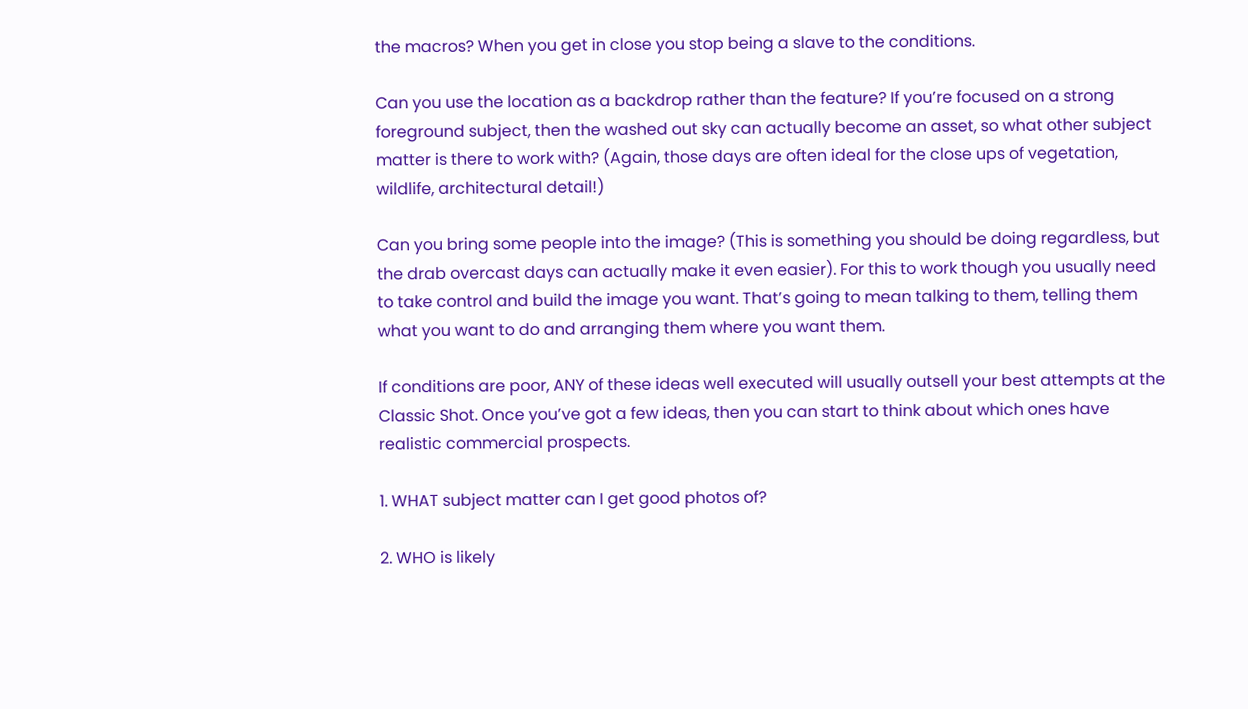the macros? When you get in close you stop being a slave to the conditions.

Can you use the location as a backdrop rather than the feature? If you’re focused on a strong foreground subject, then the washed out sky can actually become an asset, so what other subject matter is there to work with? (Again, those days are often ideal for the close ups of vegetation, wildlife, architectural detail!)

Can you bring some people into the image? (This is something you should be doing regardless, but the drab overcast days can actually make it even easier). For this to work though you usually need to take control and build the image you want. That’s going to mean talking to them, telling them what you want to do and arranging them where you want them.

If conditions are poor, ANY of these ideas well executed will usually outsell your best attempts at the Classic Shot. Once you’ve got a few ideas, then you can start to think about which ones have realistic commercial prospects.

1. WHAT subject matter can I get good photos of?

2. WHO is likely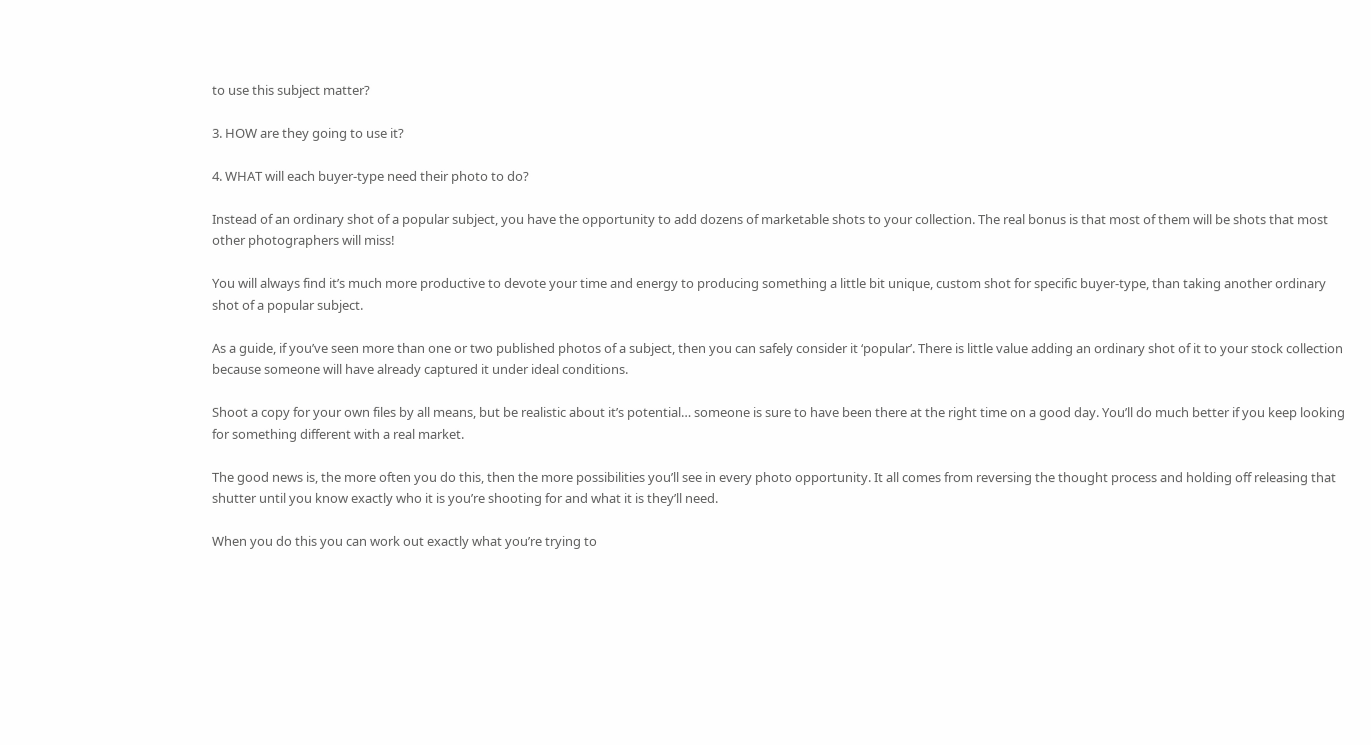to use this subject matter?

3. HOW are they going to use it?

4. WHAT will each buyer-type need their photo to do?

Instead of an ordinary shot of a popular subject, you have the opportunity to add dozens of marketable shots to your collection. The real bonus is that most of them will be shots that most other photographers will miss!

You will always find it’s much more productive to devote your time and energy to producing something a little bit unique, custom shot for specific buyer-type, than taking another ordinary shot of a popular subject.

As a guide, if you’ve seen more than one or two published photos of a subject, then you can safely consider it ‘popular’. There is little value adding an ordinary shot of it to your stock collection because someone will have already captured it under ideal conditions.

Shoot a copy for your own files by all means, but be realistic about it’s potential… someone is sure to have been there at the right time on a good day. You’ll do much better if you keep looking for something different with a real market.

The good news is, the more often you do this, then the more possibilities you’ll see in every photo opportunity. It all comes from reversing the thought process and holding off releasing that shutter until you know exactly who it is you’re shooting for and what it is they’ll need.

When you do this you can work out exactly what you’re trying to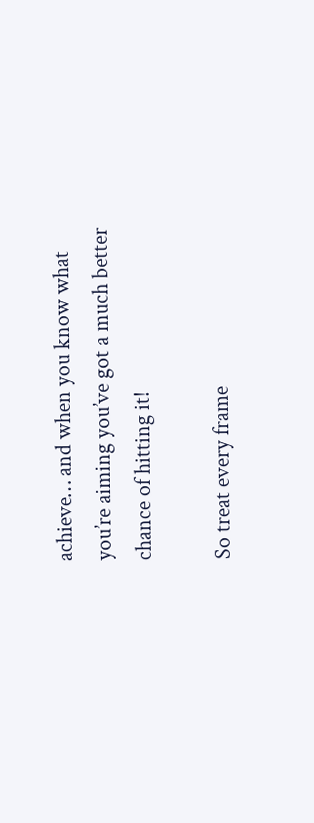achieve… and when you know what you’re aiming you’ve got a much better chance of hitting it!

So treat every frame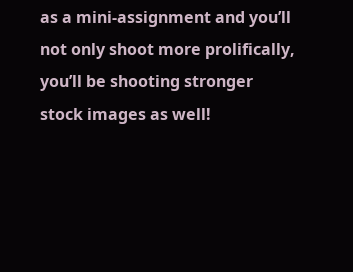as a mini-assignment and you’ll not only shoot more prolifically, you’ll be shooting stronger stock images as well!